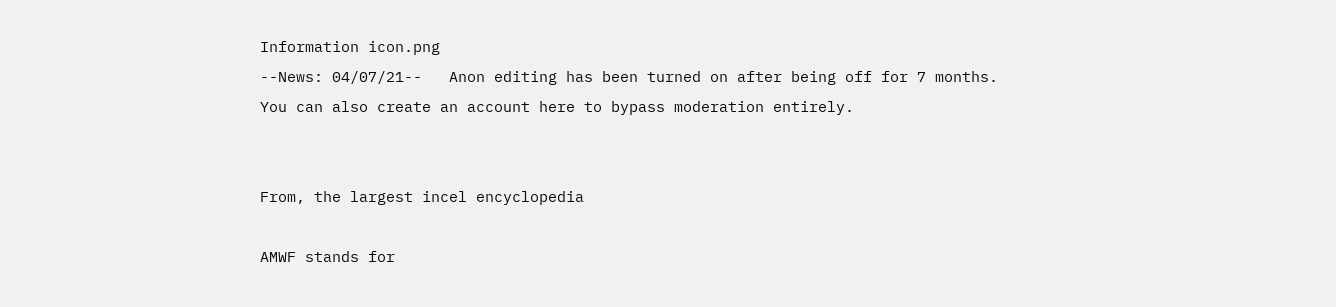Information icon.png
--News: 04/07/21--   Anon editing has been turned on after being off for 7 months.
You can also create an account here to bypass moderation entirely.


From, the largest incel encyclopedia

AMWF stands for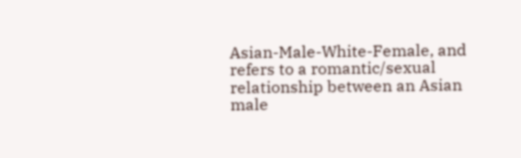Asian-Male-White-Female, and refers to a romantic/sexual relationship between an Asian male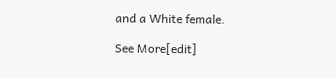and a White female.

See More[edit]